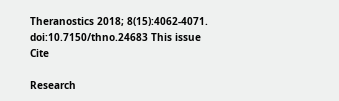Theranostics 2018; 8(15):4062-4071. doi:10.7150/thno.24683 This issue Cite

Research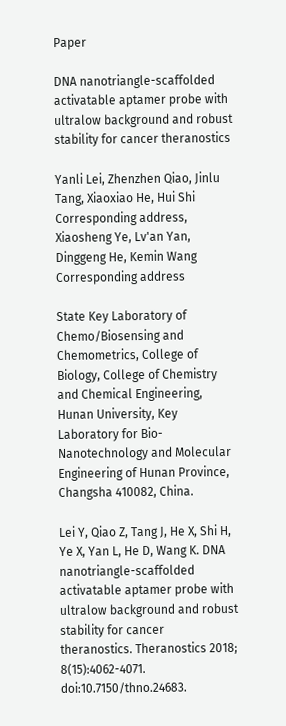Paper

DNA nanotriangle-scaffolded activatable aptamer probe with ultralow background and robust stability for cancer theranostics

Yanli Lei, Zhenzhen Qiao, Jinlu Tang, Xiaoxiao He, Hui Shi Corresponding address, Xiaosheng Ye, Lv'an Yan, Dinggeng He, Kemin Wang Corresponding address

State Key Laboratory of Chemo/Biosensing and Chemometrics, College of Biology, College of Chemistry and Chemical Engineering, Hunan University, Key Laboratory for Bio-Nanotechnology and Molecular Engineering of Hunan Province, Changsha 410082, China.

Lei Y, Qiao Z, Tang J, He X, Shi H, Ye X, Yan L, He D, Wang K. DNA nanotriangle-scaffolded activatable aptamer probe with ultralow background and robust stability for cancer theranostics. Theranostics 2018; 8(15):4062-4071. doi:10.7150/thno.24683.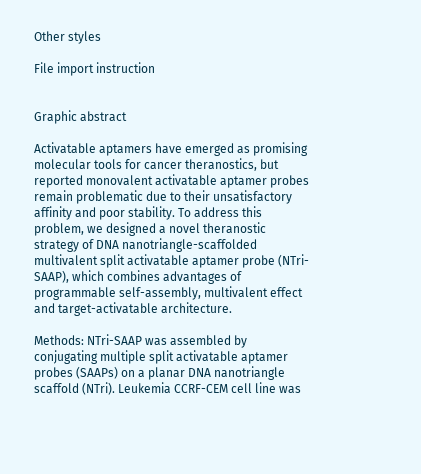Other styles

File import instruction


Graphic abstract

Activatable aptamers have emerged as promising molecular tools for cancer theranostics, but reported monovalent activatable aptamer probes remain problematic due to their unsatisfactory affinity and poor stability. To address this problem, we designed a novel theranostic strategy of DNA nanotriangle-scaffolded multivalent split activatable aptamer probe (NTri-SAAP), which combines advantages of programmable self-assembly, multivalent effect and target-activatable architecture.

Methods: NTri-SAAP was assembled by conjugating multiple split activatable aptamer probes (SAAPs) on a planar DNA nanotriangle scaffold (NTri). Leukemia CCRF-CEM cell line was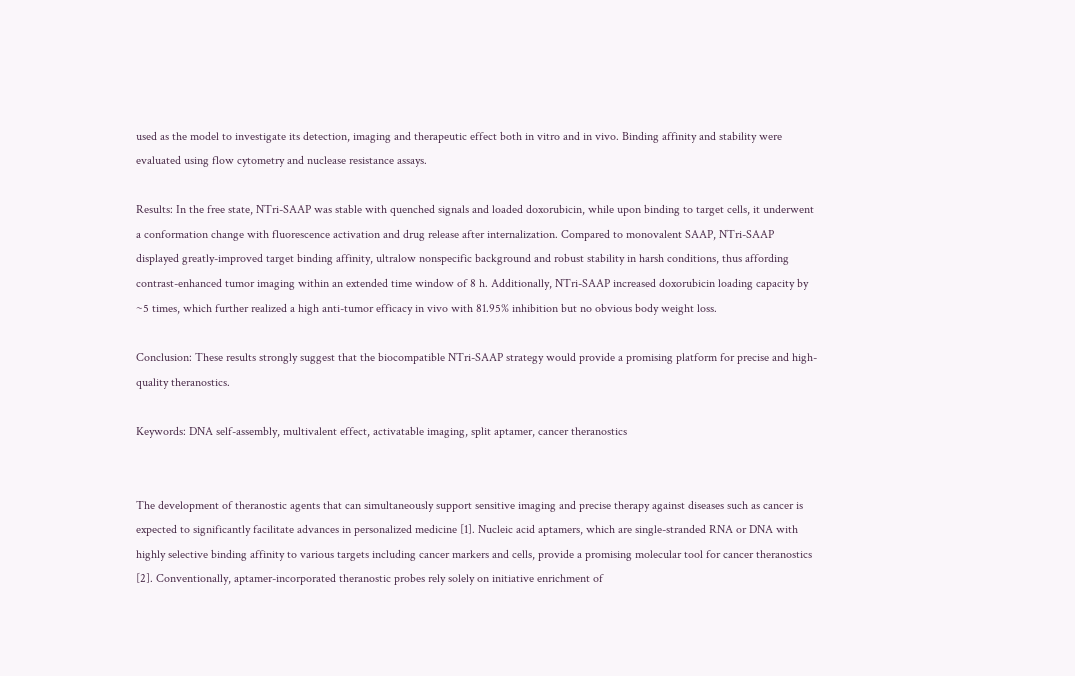used as the model to investigate its detection, imaging and therapeutic effect both in vitro and in vivo. Binding affinity and stability were evaluated using flow cytometry and nuclease resistance assays.

Results: In the free state, NTri-SAAP was stable with quenched signals and loaded doxorubicin, while upon binding to target cells, it underwent a conformation change with fluorescence activation and drug release after internalization. Compared to monovalent SAAP, NTri-SAAP displayed greatly-improved target binding affinity, ultralow nonspecific background and robust stability in harsh conditions, thus affording contrast-enhanced tumor imaging within an extended time window of 8 h. Additionally, NTri-SAAP increased doxorubicin loading capacity by ~5 times, which further realized a high anti-tumor efficacy in vivo with 81.95% inhibition but no obvious body weight loss.

Conclusion: These results strongly suggest that the biocompatible NTri-SAAP strategy would provide a promising platform for precise and high-quality theranostics.

Keywords: DNA self-assembly, multivalent effect, activatable imaging, split aptamer, cancer theranostics


The development of theranostic agents that can simultaneously support sensitive imaging and precise therapy against diseases such as cancer is expected to significantly facilitate advances in personalized medicine [1]. Nucleic acid aptamers, which are single-stranded RNA or DNA with highly selective binding affinity to various targets including cancer markers and cells, provide a promising molecular tool for cancer theranostics [2]. Conventionally, aptamer-incorporated theranostic probes rely solely on initiative enrichment of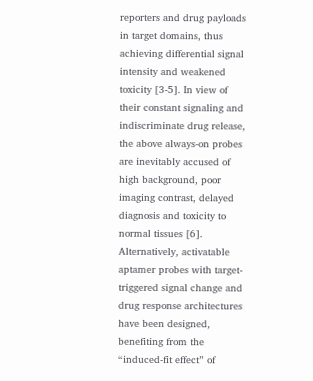reporters and drug payloads in target domains, thus achieving differential signal intensity and weakened toxicity [3-5]. In view of their constant signaling and indiscriminate drug release, the above always-on probes are inevitably accused of high background, poor imaging contrast, delayed diagnosis and toxicity to normal tissues [6]. Alternatively, activatable aptamer probes with target-triggered signal change and drug response architectures have been designed, benefiting from the “induced-fit effect” of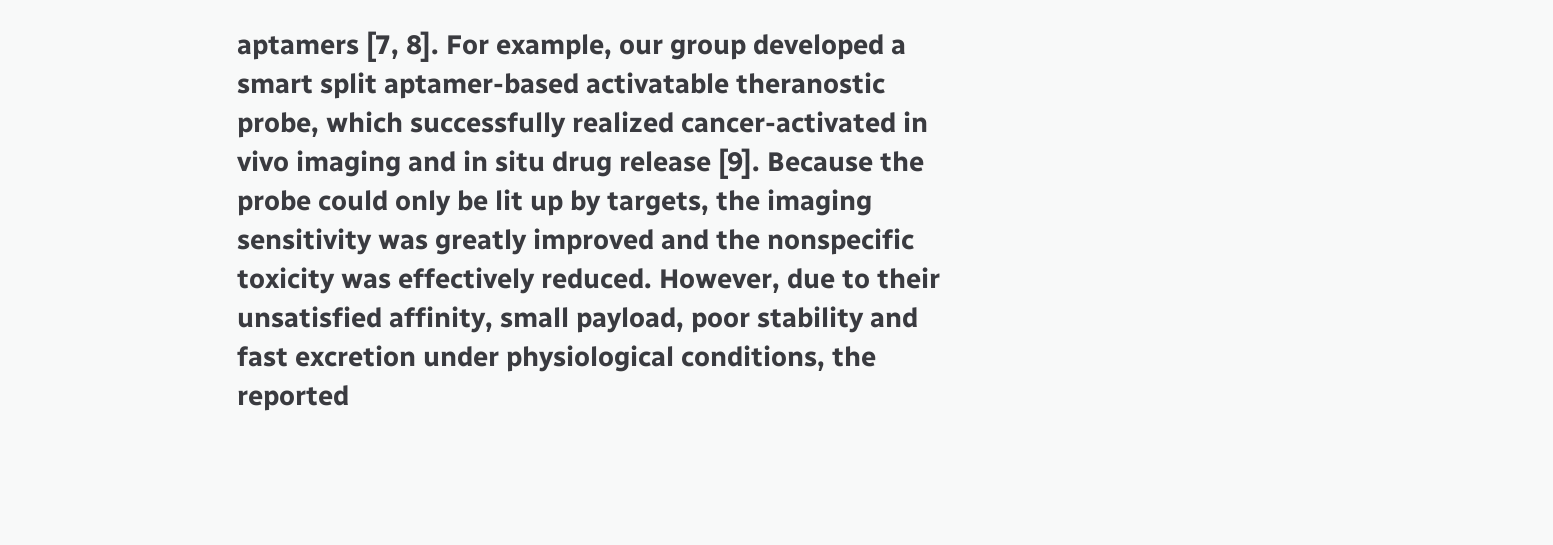aptamers [7, 8]. For example, our group developed a smart split aptamer-based activatable theranostic probe, which successfully realized cancer-activated in vivo imaging and in situ drug release [9]. Because the probe could only be lit up by targets, the imaging sensitivity was greatly improved and the nonspecific toxicity was effectively reduced. However, due to their unsatisfied affinity, small payload, poor stability and fast excretion under physiological conditions, the reported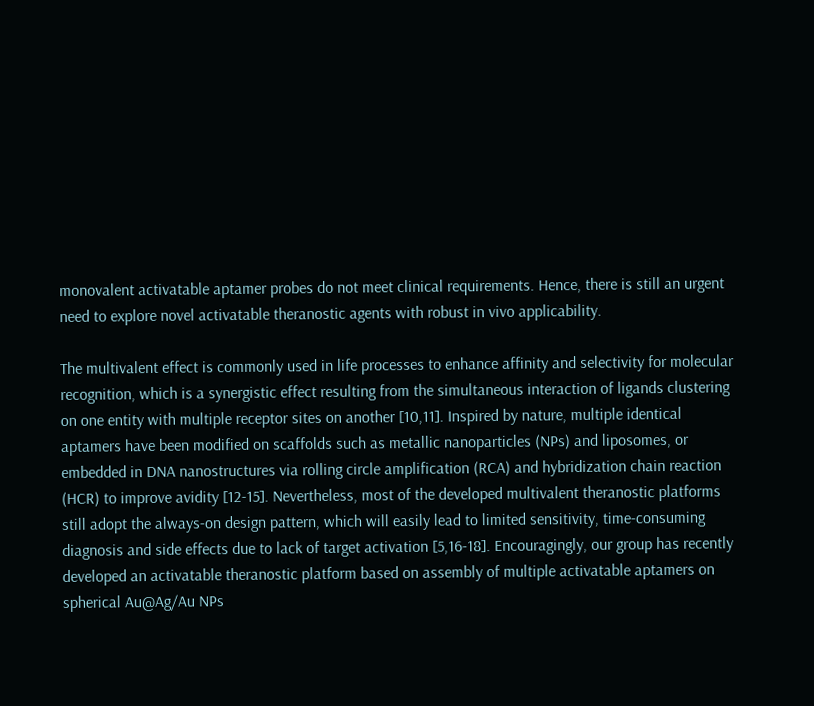monovalent activatable aptamer probes do not meet clinical requirements. Hence, there is still an urgent need to explore novel activatable theranostic agents with robust in vivo applicability.

The multivalent effect is commonly used in life processes to enhance affinity and selectivity for molecular recognition, which is a synergistic effect resulting from the simultaneous interaction of ligands clustering on one entity with multiple receptor sites on another [10,11]. Inspired by nature, multiple identical aptamers have been modified on scaffolds such as metallic nanoparticles (NPs) and liposomes, or embedded in DNA nanostructures via rolling circle amplification (RCA) and hybridization chain reaction (HCR) to improve avidity [12-15]. Nevertheless, most of the developed multivalent theranostic platforms still adopt the always-on design pattern, which will easily lead to limited sensitivity, time-consuming diagnosis and side effects due to lack of target activation [5,16-18]. Encouragingly, our group has recently developed an activatable theranostic platform based on assembly of multiple activatable aptamers on spherical Au@Ag/Au NPs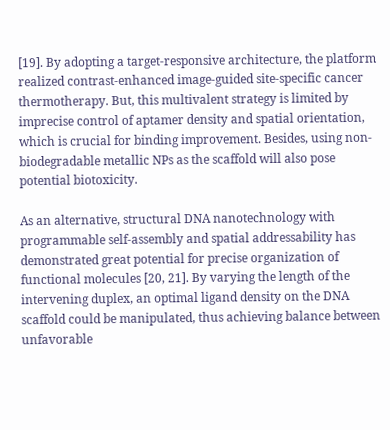[19]. By adopting a target-responsive architecture, the platform realized contrast-enhanced image-guided site-specific cancer thermotherapy. But, this multivalent strategy is limited by imprecise control of aptamer density and spatial orientation, which is crucial for binding improvement. Besides, using non-biodegradable metallic NPs as the scaffold will also pose potential biotoxicity.

As an alternative, structural DNA nanotechnology with programmable self-assembly and spatial addressability has demonstrated great potential for precise organization of functional molecules [20, 21]. By varying the length of the intervening duplex, an optimal ligand density on the DNA scaffold could be manipulated, thus achieving balance between unfavorable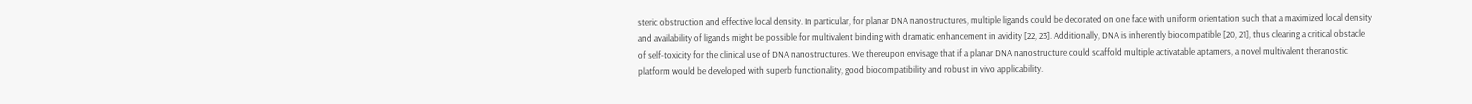steric obstruction and effective local density. In particular, for planar DNA nanostructures, multiple ligands could be decorated on one face with uniform orientation such that a maximized local density and availability of ligands might be possible for multivalent binding with dramatic enhancement in avidity [22, 23]. Additionally, DNA is inherently biocompatible [20, 21], thus clearing a critical obstacle of self-toxicity for the clinical use of DNA nanostructures. We thereupon envisage that if a planar DNA nanostructure could scaffold multiple activatable aptamers, a novel multivalent theranostic platform would be developed with superb functionality, good biocompatibility and robust in vivo applicability.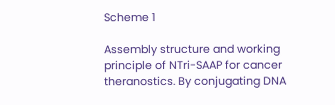Scheme 1

Assembly structure and working principle of NTri-SAAP for cancer theranostics. By conjugating DNA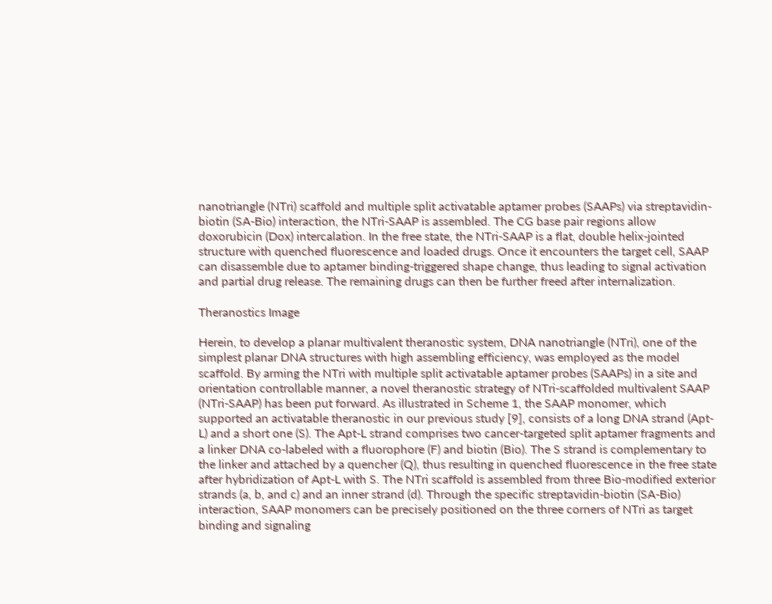nanotriangle (NTri) scaffold and multiple split activatable aptamer probes (SAAPs) via streptavidin-biotin (SA-Bio) interaction, the NTri-SAAP is assembled. The CG base pair regions allow doxorubicin (Dox) intercalation. In the free state, the NTri-SAAP is a flat, double helix-jointed structure with quenched fluorescence and loaded drugs. Once it encounters the target cell, SAAP can disassemble due to aptamer binding-triggered shape change, thus leading to signal activation and partial drug release. The remaining drugs can then be further freed after internalization.

Theranostics Image

Herein, to develop a planar multivalent theranostic system, DNA nanotriangle (NTri), one of the simplest planar DNA structures with high assembling efficiency, was employed as the model scaffold. By arming the NTri with multiple split activatable aptamer probes (SAAPs) in a site and orientation controllable manner, a novel theranostic strategy of NTri-scaffolded multivalent SAAP (NTri-SAAP) has been put forward. As illustrated in Scheme 1, the SAAP monomer, which supported an activatable theranostic in our previous study [9], consists of a long DNA strand (Apt-L) and a short one (S). The Apt-L strand comprises two cancer-targeted split aptamer fragments and a linker DNA co-labeled with a fluorophore (F) and biotin (Bio). The S strand is complementary to the linker and attached by a quencher (Q), thus resulting in quenched fluorescence in the free state after hybridization of Apt-L with S. The NTri scaffold is assembled from three Bio-modified exterior strands (a, b, and c) and an inner strand (d). Through the specific streptavidin-biotin (SA-Bio) interaction, SAAP monomers can be precisely positioned on the three corners of NTri as target binding and signaling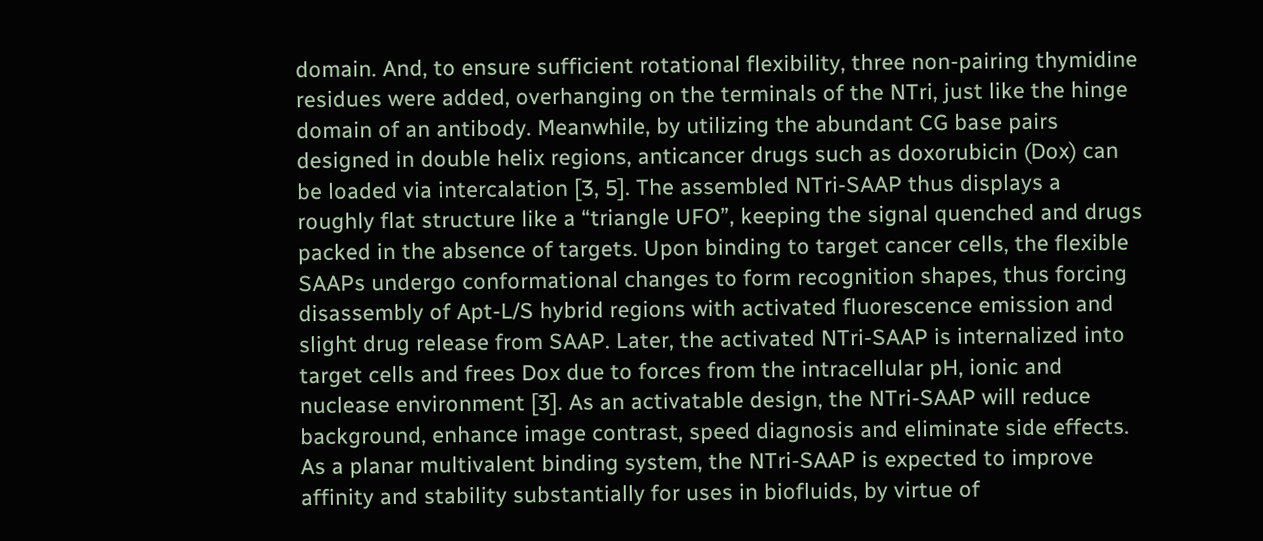domain. And, to ensure sufficient rotational flexibility, three non-pairing thymidine residues were added, overhanging on the terminals of the NTri, just like the hinge domain of an antibody. Meanwhile, by utilizing the abundant CG base pairs designed in double helix regions, anticancer drugs such as doxorubicin (Dox) can be loaded via intercalation [3, 5]. The assembled NTri-SAAP thus displays a roughly flat structure like a “triangle UFO”, keeping the signal quenched and drugs packed in the absence of targets. Upon binding to target cancer cells, the flexible SAAPs undergo conformational changes to form recognition shapes, thus forcing disassembly of Apt-L/S hybrid regions with activated fluorescence emission and slight drug release from SAAP. Later, the activated NTri-SAAP is internalized into target cells and frees Dox due to forces from the intracellular pH, ionic and nuclease environment [3]. As an activatable design, the NTri-SAAP will reduce background, enhance image contrast, speed diagnosis and eliminate side effects. As a planar multivalent binding system, the NTri-SAAP is expected to improve affinity and stability substantially for uses in biofluids, by virtue of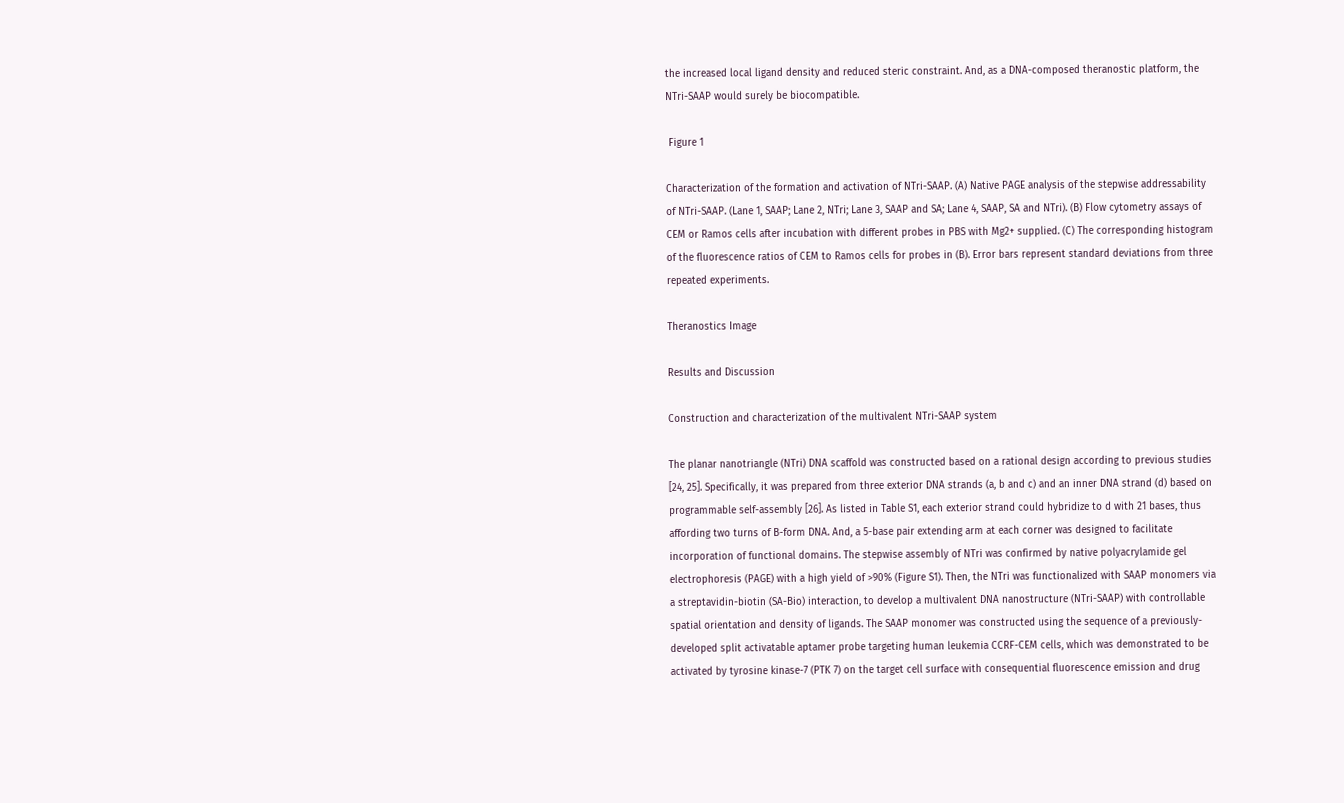the increased local ligand density and reduced steric constraint. And, as a DNA-composed theranostic platform, the NTri-SAAP would surely be biocompatible.

 Figure 1

Characterization of the formation and activation of NTri-SAAP. (A) Native PAGE analysis of the stepwise addressability of NTri-SAAP. (Lane 1, SAAP; Lane 2, NTri; Lane 3, SAAP and SA; Lane 4, SAAP, SA and NTri). (B) Flow cytometry assays of CEM or Ramos cells after incubation with different probes in PBS with Mg2+ supplied. (C) The corresponding histogram of the fluorescence ratios of CEM to Ramos cells for probes in (B). Error bars represent standard deviations from three repeated experiments.

Theranostics Image

Results and Discussion

Construction and characterization of the multivalent NTri-SAAP system

The planar nanotriangle (NTri) DNA scaffold was constructed based on a rational design according to previous studies [24, 25]. Specifically, it was prepared from three exterior DNA strands (a, b and c) and an inner DNA strand (d) based on programmable self-assembly [26]. As listed in Table S1, each exterior strand could hybridize to d with 21 bases, thus affording two turns of B-form DNA. And, a 5-base pair extending arm at each corner was designed to facilitate incorporation of functional domains. The stepwise assembly of NTri was confirmed by native polyacrylamide gel electrophoresis (PAGE) with a high yield of >90% (Figure S1). Then, the NTri was functionalized with SAAP monomers via a streptavidin-biotin (SA-Bio) interaction, to develop a multivalent DNA nanostructure (NTri-SAAP) with controllable spatial orientation and density of ligands. The SAAP monomer was constructed using the sequence of a previously-developed split activatable aptamer probe targeting human leukemia CCRF-CEM cells, which was demonstrated to be activated by tyrosine kinase-7 (PTK 7) on the target cell surface with consequential fluorescence emission and drug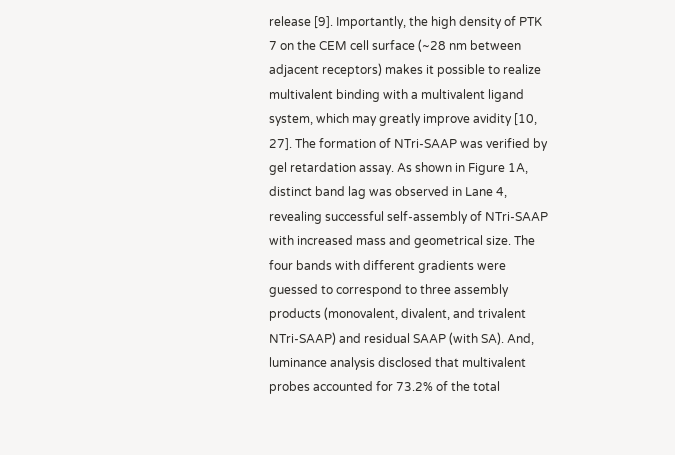release [9]. Importantly, the high density of PTK 7 on the CEM cell surface (~28 nm between adjacent receptors) makes it possible to realize multivalent binding with a multivalent ligand system, which may greatly improve avidity [10, 27]. The formation of NTri-SAAP was verified by gel retardation assay. As shown in Figure 1A, distinct band lag was observed in Lane 4, revealing successful self-assembly of NTri-SAAP with increased mass and geometrical size. The four bands with different gradients were guessed to correspond to three assembly products (monovalent, divalent, and trivalent NTri-SAAP) and residual SAAP (with SA). And, luminance analysis disclosed that multivalent probes accounted for 73.2% of the total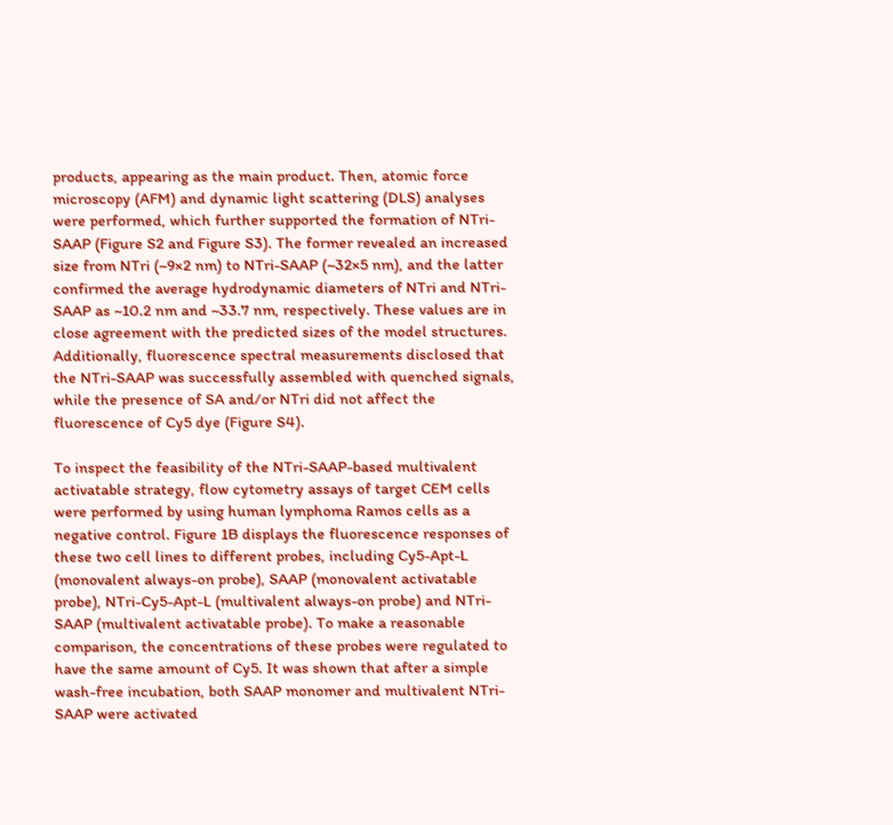products, appearing as the main product. Then, atomic force microscopy (AFM) and dynamic light scattering (DLS) analyses were performed, which further supported the formation of NTri-SAAP (Figure S2 and Figure S3). The former revealed an increased size from NTri (~9×2 nm) to NTri-SAAP (~32×5 nm), and the latter confirmed the average hydrodynamic diameters of NTri and NTri-SAAP as ~10.2 nm and ~33.7 nm, respectively. These values are in close agreement with the predicted sizes of the model structures. Additionally, fluorescence spectral measurements disclosed that the NTri-SAAP was successfully assembled with quenched signals, while the presence of SA and/or NTri did not affect the fluorescence of Cy5 dye (Figure S4).

To inspect the feasibility of the NTri-SAAP-based multivalent activatable strategy, flow cytometry assays of target CEM cells were performed by using human lymphoma Ramos cells as a negative control. Figure 1B displays the fluorescence responses of these two cell lines to different probes, including Cy5-Apt-L (monovalent always-on probe), SAAP (monovalent activatable probe), NTri-Cy5-Apt-L (multivalent always-on probe) and NTri-SAAP (multivalent activatable probe). To make a reasonable comparison, the concentrations of these probes were regulated to have the same amount of Cy5. It was shown that after a simple wash-free incubation, both SAAP monomer and multivalent NTri-SAAP were activated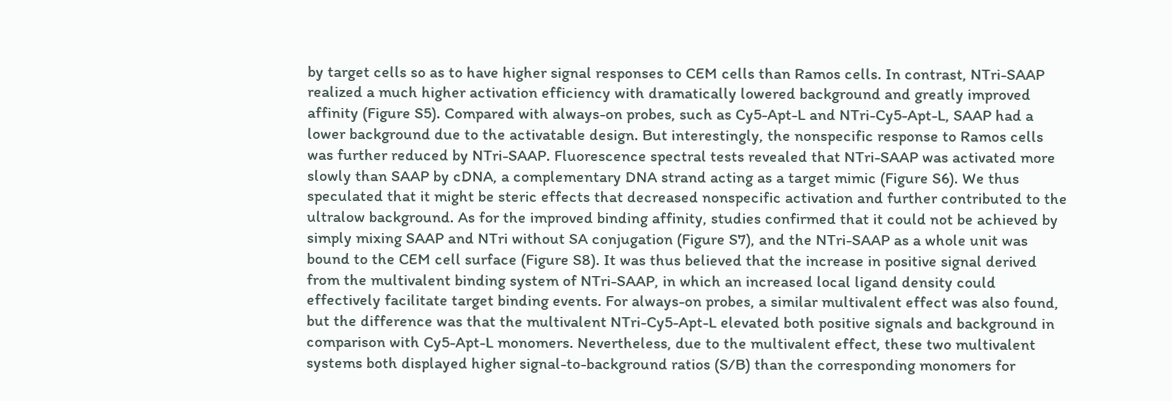by target cells so as to have higher signal responses to CEM cells than Ramos cells. In contrast, NTri-SAAP realized a much higher activation efficiency with dramatically lowered background and greatly improved affinity (Figure S5). Compared with always-on probes, such as Cy5-Apt-L and NTri-Cy5-Apt-L, SAAP had a lower background due to the activatable design. But interestingly, the nonspecific response to Ramos cells was further reduced by NTri-SAAP. Fluorescence spectral tests revealed that NTri-SAAP was activated more slowly than SAAP by cDNA, a complementary DNA strand acting as a target mimic (Figure S6). We thus speculated that it might be steric effects that decreased nonspecific activation and further contributed to the ultralow background. As for the improved binding affinity, studies confirmed that it could not be achieved by simply mixing SAAP and NTri without SA conjugation (Figure S7), and the NTri-SAAP as a whole unit was bound to the CEM cell surface (Figure S8). It was thus believed that the increase in positive signal derived from the multivalent binding system of NTri-SAAP, in which an increased local ligand density could effectively facilitate target binding events. For always-on probes, a similar multivalent effect was also found, but the difference was that the multivalent NTri-Cy5-Apt-L elevated both positive signals and background in comparison with Cy5-Apt-L monomers. Nevertheless, due to the multivalent effect, these two multivalent systems both displayed higher signal-to-background ratios (S/B) than the corresponding monomers for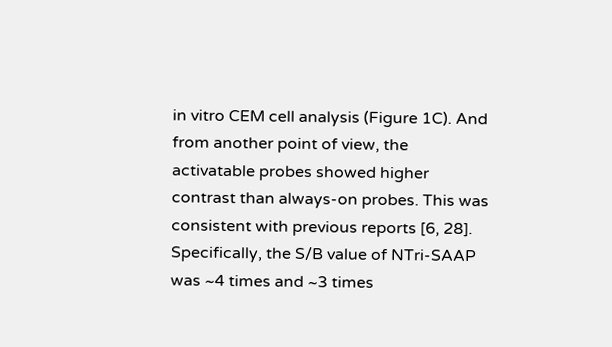in vitro CEM cell analysis (Figure 1C). And from another point of view, the activatable probes showed higher contrast than always-on probes. This was consistent with previous reports [6, 28]. Specifically, the S/B value of NTri-SAAP was ~4 times and ~3 times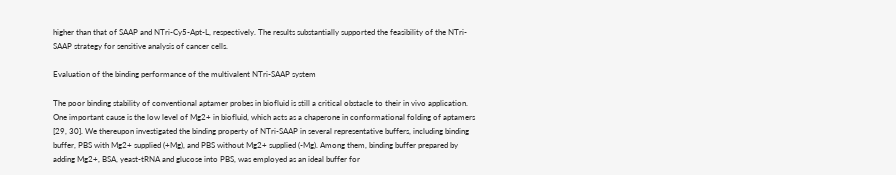higher than that of SAAP and NTri-Cy5-Apt-L, respectively. The results substantially supported the feasibility of the NTri-SAAP strategy for sensitive analysis of cancer cells.

Evaluation of the binding performance of the multivalent NTri-SAAP system

The poor binding stability of conventional aptamer probes in biofluid is still a critical obstacle to their in vivo application. One important cause is the low level of Mg2+ in biofluid, which acts as a chaperone in conformational folding of aptamers [29, 30]. We thereupon investigated the binding property of NTri-SAAP in several representative buffers, including binding buffer, PBS with Mg2+ supplied (+Mg), and PBS without Mg2+ supplied (-Mg). Among them, binding buffer prepared by adding Mg2+, BSA, yeast-tRNA and glucose into PBS, was employed as an ideal buffer for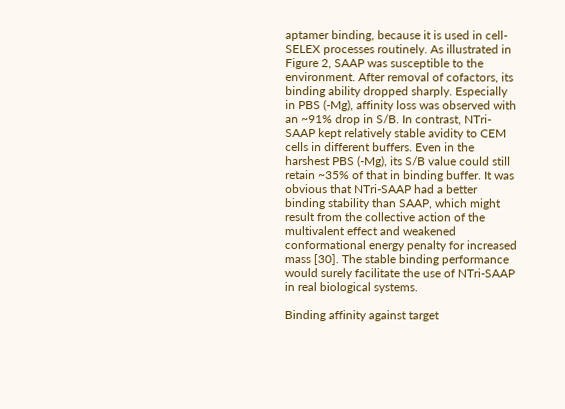aptamer binding, because it is used in cell-SELEX processes routinely. As illustrated in Figure 2, SAAP was susceptible to the environment. After removal of cofactors, its binding ability dropped sharply. Especially in PBS (-Mg), affinity loss was observed with an ~91% drop in S/B. In contrast, NTri-SAAP kept relatively stable avidity to CEM cells in different buffers. Even in the harshest PBS (-Mg), its S/B value could still retain ~35% of that in binding buffer. It was obvious that NTri-SAAP had a better binding stability than SAAP, which might result from the collective action of the multivalent effect and weakened conformational energy penalty for increased mass [30]. The stable binding performance would surely facilitate the use of NTri-SAAP in real biological systems.

Binding affinity against target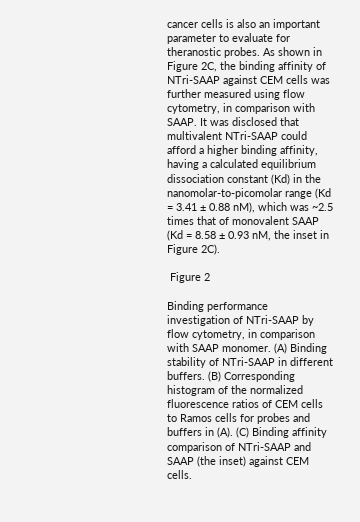cancer cells is also an important parameter to evaluate for theranostic probes. As shown in Figure 2C, the binding affinity of NTri-SAAP against CEM cells was further measured using flow cytometry, in comparison with SAAP. It was disclosed that multivalent NTri-SAAP could afford a higher binding affinity, having a calculated equilibrium dissociation constant (Kd) in the nanomolar-to-picomolar range (Kd = 3.41 ± 0.88 nM), which was ~2.5 times that of monovalent SAAP (Kd = 8.58 ± 0.93 nM, the inset in Figure 2C).

 Figure 2

Binding performance investigation of NTri-SAAP by flow cytometry, in comparison with SAAP monomer. (A) Binding stability of NTri-SAAP in different buffers. (B) Corresponding histogram of the normalized fluorescence ratios of CEM cells to Ramos cells for probes and buffers in (A). (C) Binding affinity comparison of NTri-SAAP and SAAP (the inset) against CEM cells.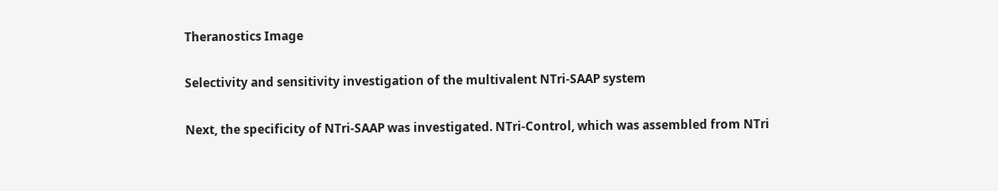Theranostics Image

Selectivity and sensitivity investigation of the multivalent NTri-SAAP system

Next, the specificity of NTri-SAAP was investigated. NTri-Control, which was assembled from NTri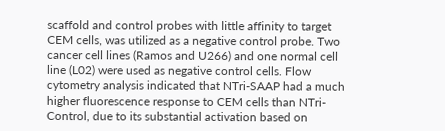scaffold and control probes with little affinity to target CEM cells, was utilized as a negative control probe. Two cancer cell lines (Ramos and U266) and one normal cell line (L02) were used as negative control cells. Flow cytometry analysis indicated that NTri-SAAP had a much higher fluorescence response to CEM cells than NTri-Control, due to its substantial activation based on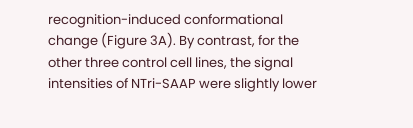recognition-induced conformational change (Figure 3A). By contrast, for the other three control cell lines, the signal intensities of NTri-SAAP were slightly lower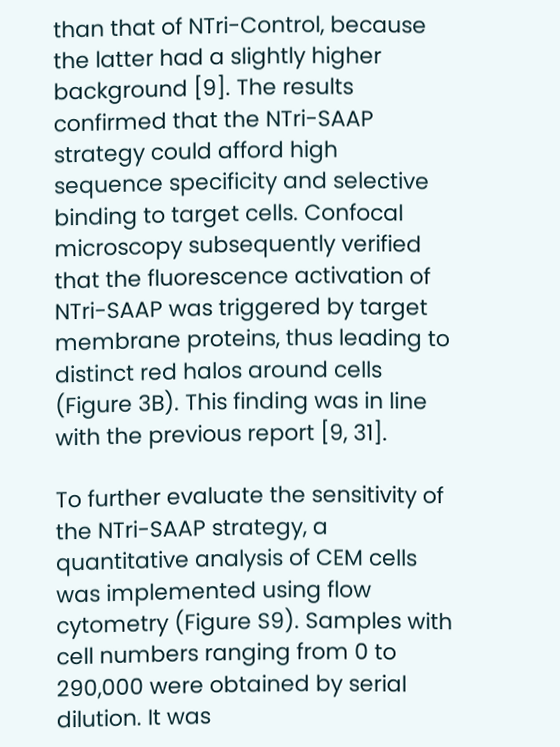than that of NTri-Control, because the latter had a slightly higher background [9]. The results confirmed that the NTri-SAAP strategy could afford high sequence specificity and selective binding to target cells. Confocal microscopy subsequently verified that the fluorescence activation of NTri-SAAP was triggered by target membrane proteins, thus leading to distinct red halos around cells (Figure 3B). This finding was in line with the previous report [9, 31].

To further evaluate the sensitivity of the NTri-SAAP strategy, a quantitative analysis of CEM cells was implemented using flow cytometry (Figure S9). Samples with cell numbers ranging from 0 to 290,000 were obtained by serial dilution. It was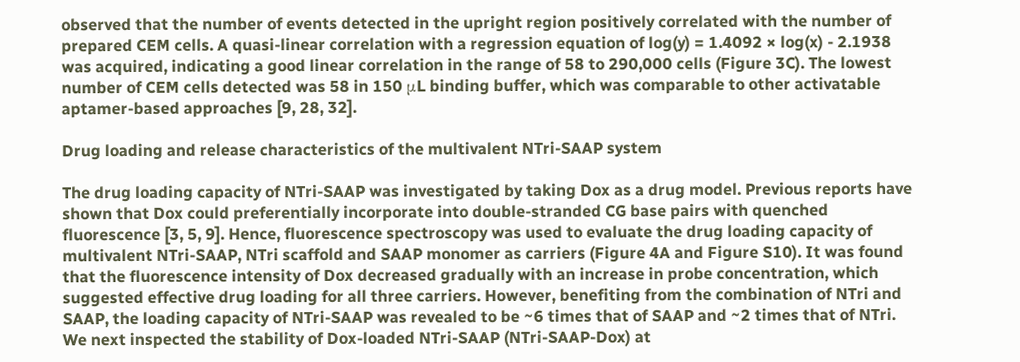observed that the number of events detected in the upright region positively correlated with the number of prepared CEM cells. A quasi-linear correlation with a regression equation of log(y) = 1.4092 × log(x) - 2.1938 was acquired, indicating a good linear correlation in the range of 58 to 290,000 cells (Figure 3C). The lowest number of CEM cells detected was 58 in 150 μL binding buffer, which was comparable to other activatable aptamer-based approaches [9, 28, 32].

Drug loading and release characteristics of the multivalent NTri-SAAP system

The drug loading capacity of NTri-SAAP was investigated by taking Dox as a drug model. Previous reports have shown that Dox could preferentially incorporate into double-stranded CG base pairs with quenched fluorescence [3, 5, 9]. Hence, fluorescence spectroscopy was used to evaluate the drug loading capacity of multivalent NTri-SAAP, NTri scaffold and SAAP monomer as carriers (Figure 4A and Figure S10). It was found that the fluorescence intensity of Dox decreased gradually with an increase in probe concentration, which suggested effective drug loading for all three carriers. However, benefiting from the combination of NTri and SAAP, the loading capacity of NTri-SAAP was revealed to be ~6 times that of SAAP and ~2 times that of NTri. We next inspected the stability of Dox-loaded NTri-SAAP (NTri-SAAP-Dox) at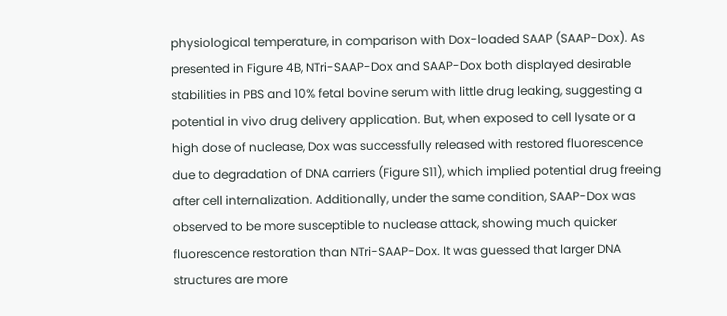physiological temperature, in comparison with Dox-loaded SAAP (SAAP-Dox). As presented in Figure 4B, NTri-SAAP-Dox and SAAP-Dox both displayed desirable stabilities in PBS and 10% fetal bovine serum with little drug leaking, suggesting a potential in vivo drug delivery application. But, when exposed to cell lysate or a high dose of nuclease, Dox was successfully released with restored fluorescence due to degradation of DNA carriers (Figure S11), which implied potential drug freeing after cell internalization. Additionally, under the same condition, SAAP-Dox was observed to be more susceptible to nuclease attack, showing much quicker fluorescence restoration than NTri-SAAP-Dox. It was guessed that larger DNA structures are more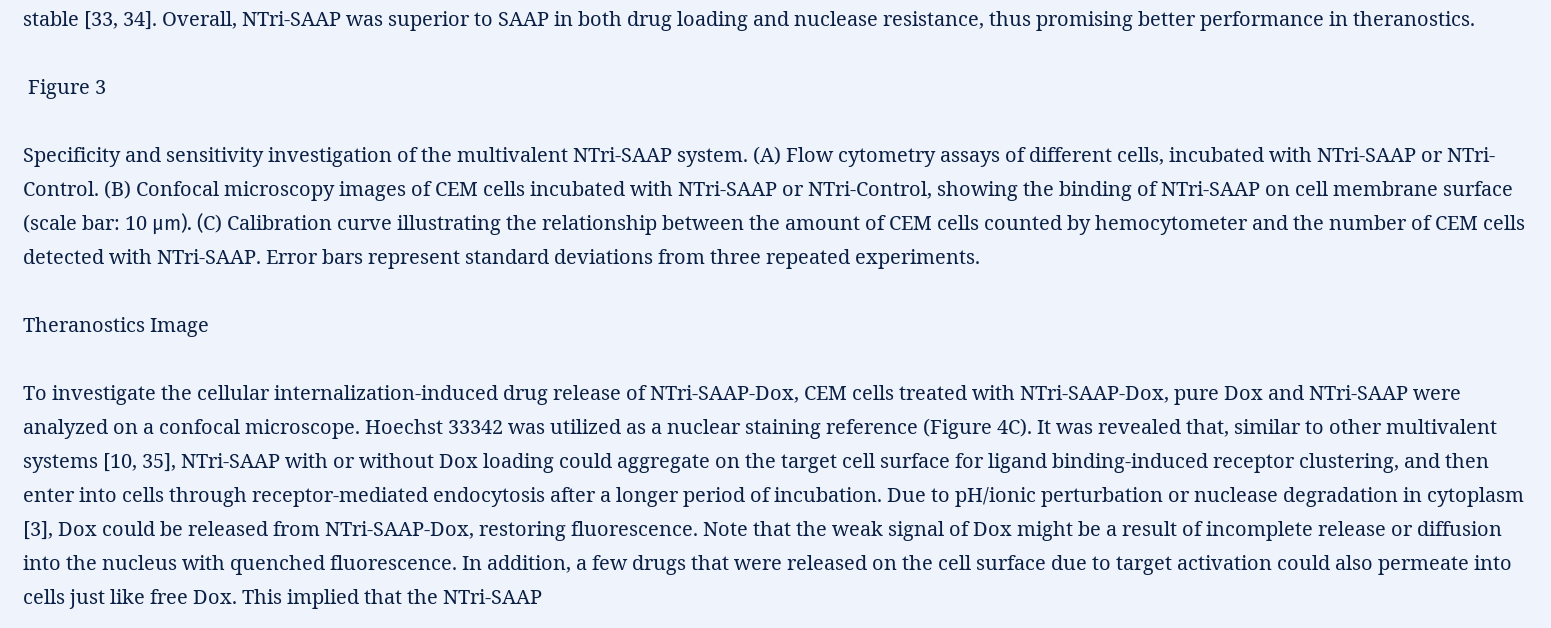stable [33, 34]. Overall, NTri-SAAP was superior to SAAP in both drug loading and nuclease resistance, thus promising better performance in theranostics.

 Figure 3

Specificity and sensitivity investigation of the multivalent NTri-SAAP system. (A) Flow cytometry assays of different cells, incubated with NTri-SAAP or NTri-Control. (B) Confocal microscopy images of CEM cells incubated with NTri-SAAP or NTri-Control, showing the binding of NTri-SAAP on cell membrane surface (scale bar: 10 μm). (C) Calibration curve illustrating the relationship between the amount of CEM cells counted by hemocytometer and the number of CEM cells detected with NTri-SAAP. Error bars represent standard deviations from three repeated experiments.

Theranostics Image

To investigate the cellular internalization-induced drug release of NTri-SAAP-Dox, CEM cells treated with NTri-SAAP-Dox, pure Dox and NTri-SAAP were analyzed on a confocal microscope. Hoechst 33342 was utilized as a nuclear staining reference (Figure 4C). It was revealed that, similar to other multivalent systems [10, 35], NTri-SAAP with or without Dox loading could aggregate on the target cell surface for ligand binding-induced receptor clustering, and then enter into cells through receptor-mediated endocytosis after a longer period of incubation. Due to pH/ionic perturbation or nuclease degradation in cytoplasm [3], Dox could be released from NTri-SAAP-Dox, restoring fluorescence. Note that the weak signal of Dox might be a result of incomplete release or diffusion into the nucleus with quenched fluorescence. In addition, a few drugs that were released on the cell surface due to target activation could also permeate into cells just like free Dox. This implied that the NTri-SAAP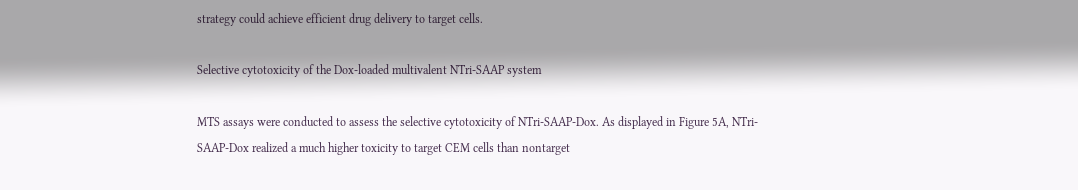strategy could achieve efficient drug delivery to target cells.

Selective cytotoxicity of the Dox-loaded multivalent NTri-SAAP system

MTS assays were conducted to assess the selective cytotoxicity of NTri-SAAP-Dox. As displayed in Figure 5A, NTri-SAAP-Dox realized a much higher toxicity to target CEM cells than nontarget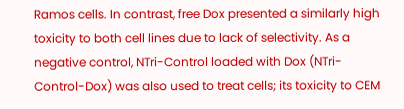Ramos cells. In contrast, free Dox presented a similarly high toxicity to both cell lines due to lack of selectivity. As a negative control, NTri-Control loaded with Dox (NTri-Control-Dox) was also used to treat cells; its toxicity to CEM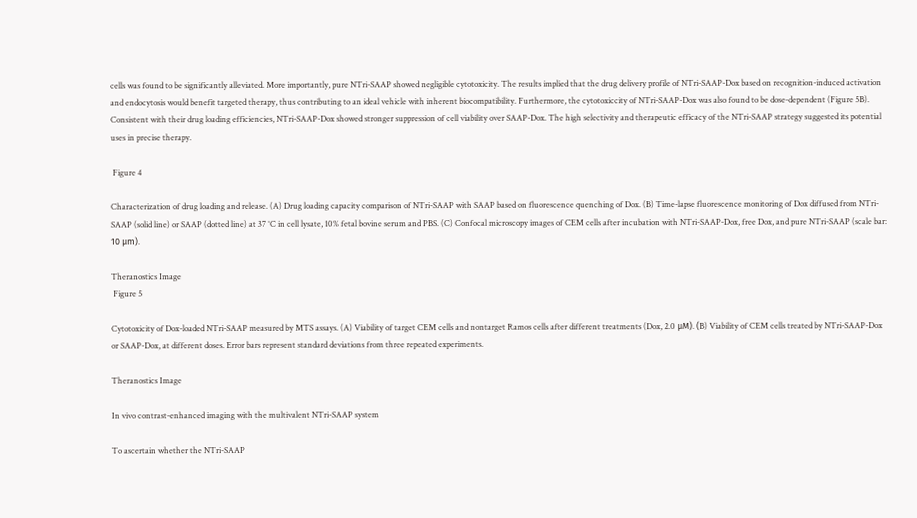cells was found to be significantly alleviated. More importantly, pure NTri-SAAP showed negligible cytotoxicity. The results implied that the drug delivery profile of NTri-SAAP-Dox based on recognition-induced activation and endocytosis would benefit targeted therapy, thus contributing to an ideal vehicle with inherent biocompatibility. Furthermore, the cytotoxiccity of NTri-SAAP-Dox was also found to be dose-dependent (Figure 5B). Consistent with their drug loading efficiencies, NTri-SAAP-Dox showed stronger suppression of cell viability over SAAP-Dox. The high selectivity and therapeutic efficacy of the NTri-SAAP strategy suggested its potential uses in precise therapy.

 Figure 4

Characterization of drug loading and release. (A) Drug loading capacity comparison of NTri-SAAP with SAAP based on fluorescence quenching of Dox. (B) Time-lapse fluorescence monitoring of Dox diffused from NTri-SAAP (solid line) or SAAP (dotted line) at 37 °C in cell lysate, 10% fetal bovine serum and PBS. (C) Confocal microscopy images of CEM cells after incubation with NTri-SAAP-Dox, free Dox, and pure NTri-SAAP (scale bar: 10 μm).

Theranostics Image
 Figure 5

Cytotoxicity of Dox-loaded NTri-SAAP measured by MTS assays. (A) Viability of target CEM cells and nontarget Ramos cells after different treatments (Dox, 2.0 μM). (B) Viability of CEM cells treated by NTri-SAAP-Dox or SAAP-Dox, at different doses. Error bars represent standard deviations from three repeated experiments.

Theranostics Image

In vivo contrast-enhanced imaging with the multivalent NTri-SAAP system

To ascertain whether the NTri-SAAP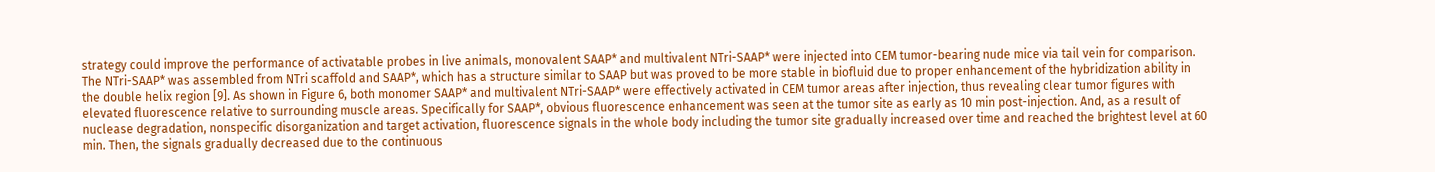strategy could improve the performance of activatable probes in live animals, monovalent SAAP* and multivalent NTri-SAAP* were injected into CEM tumor-bearing nude mice via tail vein for comparison. The NTri-SAAP* was assembled from NTri scaffold and SAAP*, which has a structure similar to SAAP but was proved to be more stable in biofluid due to proper enhancement of the hybridization ability in the double helix region [9]. As shown in Figure 6, both monomer SAAP* and multivalent NTri-SAAP* were effectively activated in CEM tumor areas after injection, thus revealing clear tumor figures with elevated fluorescence relative to surrounding muscle areas. Specifically for SAAP*, obvious fluorescence enhancement was seen at the tumor site as early as 10 min post-injection. And, as a result of nuclease degradation, nonspecific disorganization and target activation, fluorescence signals in the whole body including the tumor site gradually increased over time and reached the brightest level at 60 min. Then, the signals gradually decreased due to the continuous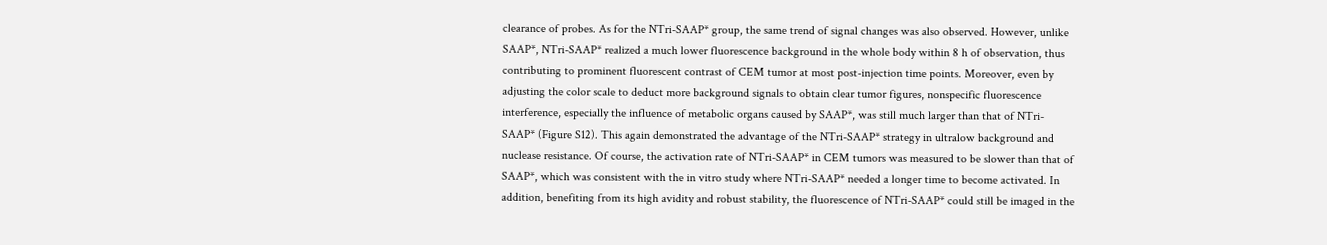clearance of probes. As for the NTri-SAAP* group, the same trend of signal changes was also observed. However, unlike SAAP*, NTri-SAAP* realized a much lower fluorescence background in the whole body within 8 h of observation, thus contributing to prominent fluorescent contrast of CEM tumor at most post-injection time points. Moreover, even by adjusting the color scale to deduct more background signals to obtain clear tumor figures, nonspecific fluorescence interference, especially the influence of metabolic organs caused by SAAP*, was still much larger than that of NTri-SAAP* (Figure S12). This again demonstrated the advantage of the NTri-SAAP* strategy in ultralow background and nuclease resistance. Of course, the activation rate of NTri-SAAP* in CEM tumors was measured to be slower than that of SAAP*, which was consistent with the in vitro study where NTri-SAAP* needed a longer time to become activated. In addition, benefiting from its high avidity and robust stability, the fluorescence of NTri-SAAP* could still be imaged in the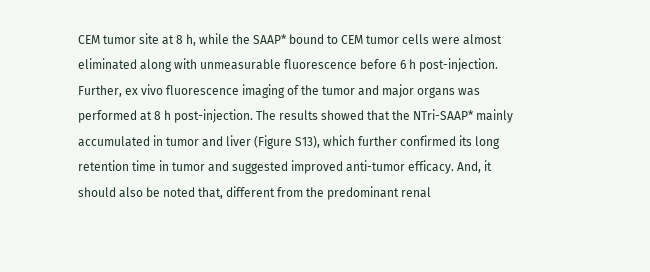CEM tumor site at 8 h, while the SAAP* bound to CEM tumor cells were almost eliminated along with unmeasurable fluorescence before 6 h post-injection. Further, ex vivo fluorescence imaging of the tumor and major organs was performed at 8 h post-injection. The results showed that the NTri-SAAP* mainly accumulated in tumor and liver (Figure S13), which further confirmed its long retention time in tumor and suggested improved anti-tumor efficacy. And, it should also be noted that, different from the predominant renal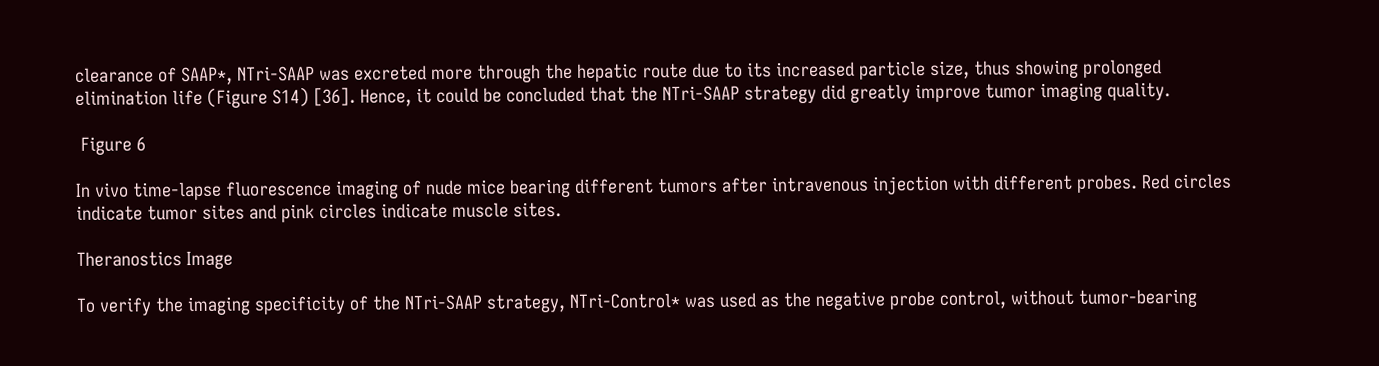clearance of SAAP*, NTri-SAAP was excreted more through the hepatic route due to its increased particle size, thus showing prolonged elimination life (Figure S14) [36]. Hence, it could be concluded that the NTri-SAAP strategy did greatly improve tumor imaging quality.

 Figure 6

In vivo time-lapse fluorescence imaging of nude mice bearing different tumors after intravenous injection with different probes. Red circles indicate tumor sites and pink circles indicate muscle sites.

Theranostics Image

To verify the imaging specificity of the NTri-SAAP strategy, NTri-Control* was used as the negative probe control, without tumor-bearing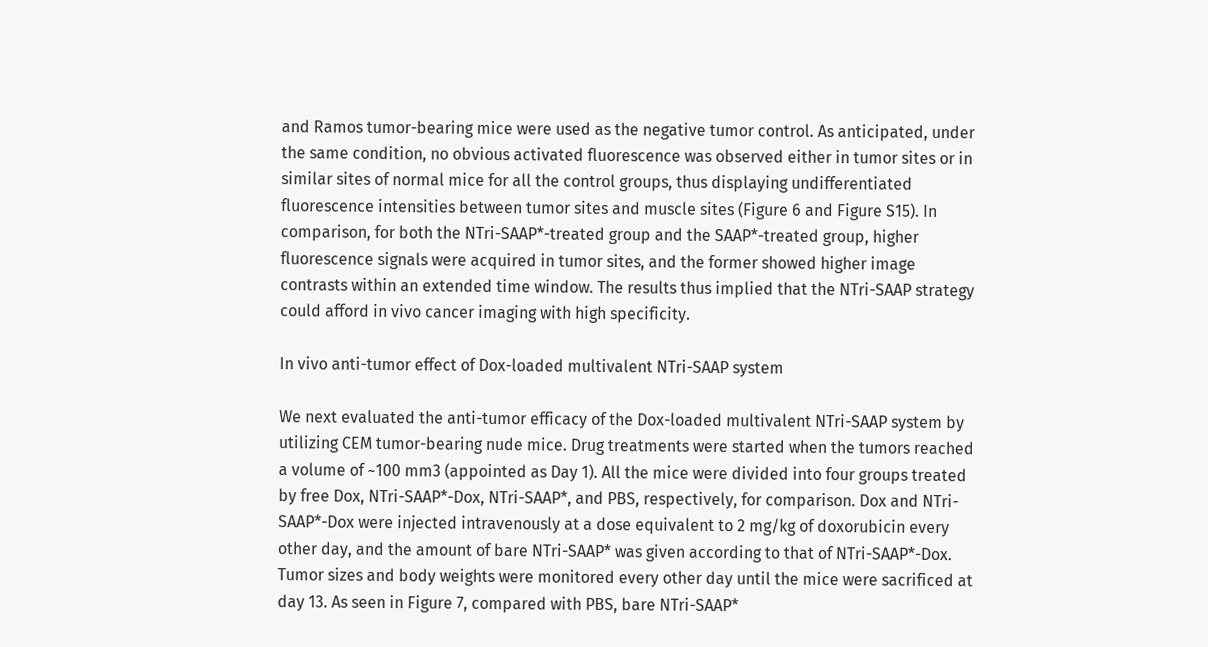and Ramos tumor-bearing mice were used as the negative tumor control. As anticipated, under the same condition, no obvious activated fluorescence was observed either in tumor sites or in similar sites of normal mice for all the control groups, thus displaying undifferentiated fluorescence intensities between tumor sites and muscle sites (Figure 6 and Figure S15). In comparison, for both the NTri-SAAP*-treated group and the SAAP*-treated group, higher fluorescence signals were acquired in tumor sites, and the former showed higher image contrasts within an extended time window. The results thus implied that the NTri-SAAP strategy could afford in vivo cancer imaging with high specificity.

In vivo anti-tumor effect of Dox-loaded multivalent NTri-SAAP system

We next evaluated the anti-tumor efficacy of the Dox-loaded multivalent NTri-SAAP system by utilizing CEM tumor-bearing nude mice. Drug treatments were started when the tumors reached a volume of ~100 mm3 (appointed as Day 1). All the mice were divided into four groups treated by free Dox, NTri-SAAP*-Dox, NTri-SAAP*, and PBS, respectively, for comparison. Dox and NTri-SAAP*-Dox were injected intravenously at a dose equivalent to 2 mg/kg of doxorubicin every other day, and the amount of bare NTri-SAAP* was given according to that of NTri-SAAP*-Dox. Tumor sizes and body weights were monitored every other day until the mice were sacrificed at day 13. As seen in Figure 7, compared with PBS, bare NTri-SAAP*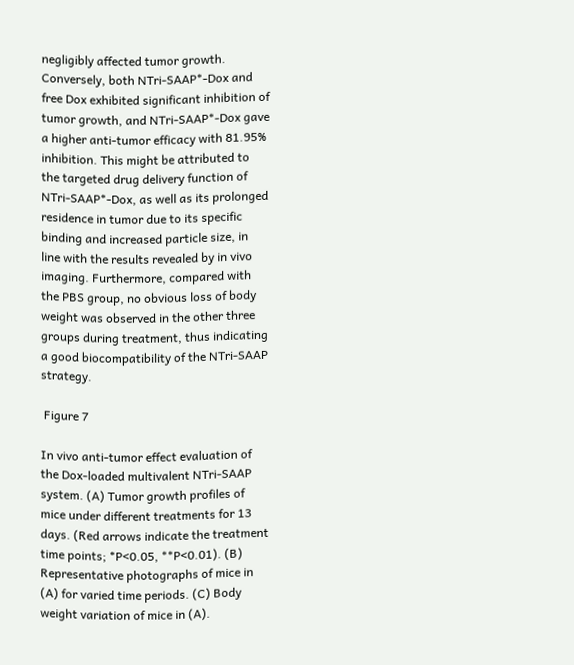negligibly affected tumor growth. Conversely, both NTri-SAAP*-Dox and free Dox exhibited significant inhibition of tumor growth, and NTri-SAAP*-Dox gave a higher anti-tumor efficacy with 81.95% inhibition. This might be attributed to the targeted drug delivery function of NTri-SAAP*-Dox, as well as its prolonged residence in tumor due to its specific binding and increased particle size, in line with the results revealed by in vivo imaging. Furthermore, compared with the PBS group, no obvious loss of body weight was observed in the other three groups during treatment, thus indicating a good biocompatibility of the NTri-SAAP strategy.

 Figure 7

In vivo anti-tumor effect evaluation of the Dox-loaded multivalent NTri-SAAP system. (A) Tumor growth profiles of mice under different treatments for 13 days. (Red arrows indicate the treatment time points; *P<0.05, **P<0.01). (B) Representative photographs of mice in (A) for varied time periods. (C) Body weight variation of mice in (A).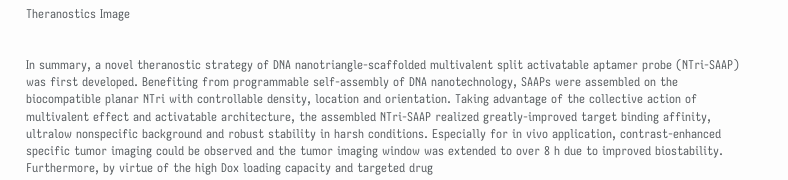Theranostics Image


In summary, a novel theranostic strategy of DNA nanotriangle-scaffolded multivalent split activatable aptamer probe (NTri-SAAP) was first developed. Benefiting from programmable self-assembly of DNA nanotechnology, SAAPs were assembled on the biocompatible planar NTri with controllable density, location and orientation. Taking advantage of the collective action of multivalent effect and activatable architecture, the assembled NTri-SAAP realized greatly-improved target binding affinity, ultralow nonspecific background and robust stability in harsh conditions. Especially for in vivo application, contrast-enhanced specific tumor imaging could be observed and the tumor imaging window was extended to over 8 h due to improved biostability. Furthermore, by virtue of the high Dox loading capacity and targeted drug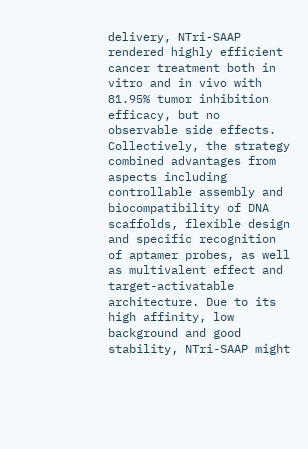delivery, NTri-SAAP rendered highly efficient cancer treatment both in vitro and in vivo with 81.95% tumor inhibition efficacy, but no observable side effects. Collectively, the strategy combined advantages from aspects including controllable assembly and biocompatibility of DNA scaffolds, flexible design and specific recognition of aptamer probes, as well as multivalent effect and target-activatable architecture. Due to its high affinity, low background and good stability, NTri-SAAP might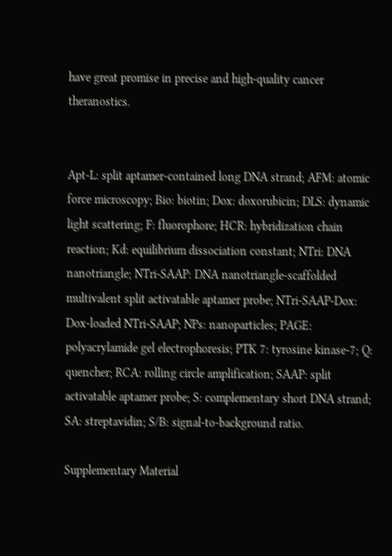have great promise in precise and high-quality cancer theranostics.


Apt-L: split aptamer-contained long DNA strand; AFM: atomic force microscopy; Bio: biotin; Dox: doxorubicin; DLS: dynamic light scattering; F: fluorophore; HCR: hybridization chain reaction; Kd: equilibrium dissociation constant; NTri: DNA nanotriangle; NTri-SAAP: DNA nanotriangle-scaffolded multivalent split activatable aptamer probe; NTri-SAAP-Dox: Dox-loaded NTri-SAAP; NPs: nanoparticles; PAGE: polyacrylamide gel electrophoresis; PTK 7: tyrosine kinase-7; Q: quencher; RCA: rolling circle amplification; SAAP: split activatable aptamer probe; S: complementary short DNA strand; SA: streptavidin; S/B: signal-to-background ratio.

Supplementary Material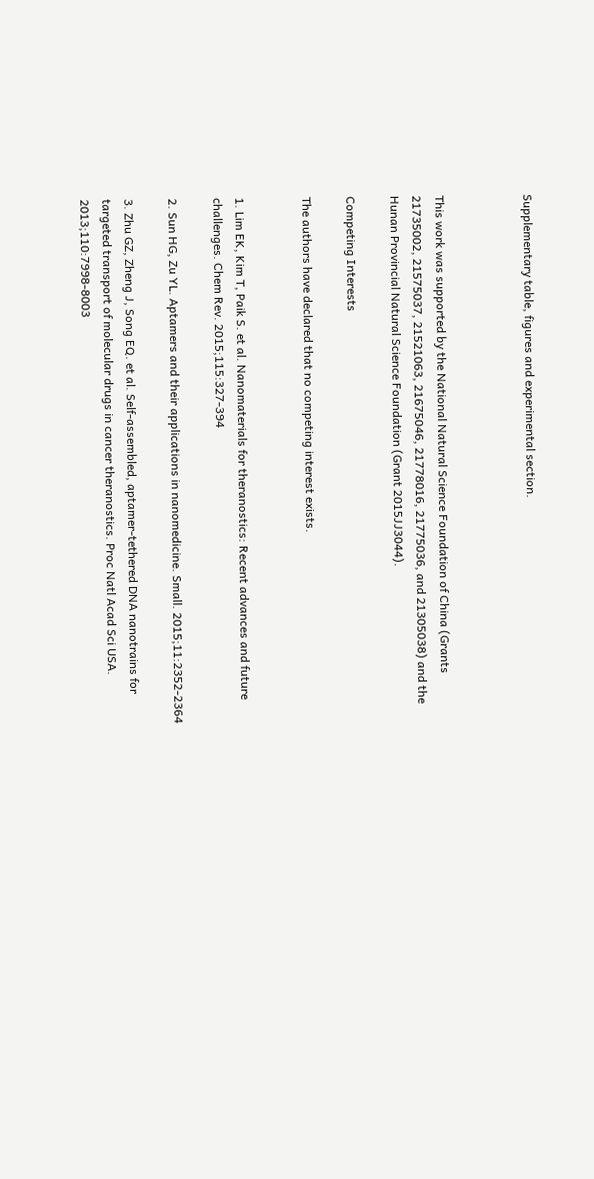Supplementary table, figures and experimental section.



This work was supported by the National Natural Science Foundation of China (Grants 21735002, 21575037, 21521063, 21675046, 21778016, 21775036, and 21305038) and the Hunan Provincial Natural Science Foundation (Grant 2015JJ3044).

Competing Interests

The authors have declared that no competing interest exists.


1. Lim EK, Kim T, Paik S. et al. Nanomaterials for theranostics: Recent advances and future challenges. Chem Rev. 2015;115:327-394

2. Sun HG, Zu YL. Aptamers and their applications in nanomedicine. Small. 2015;11:2352-2364

3. Zhu GZ, Zheng J, Song EQ. et al. Self-assembled, aptamer-tethered DNA nanotrains for targeted transport of molecular drugs in cancer theranostics. Proc Natl Acad Sci USA. 2013;110:7998-8003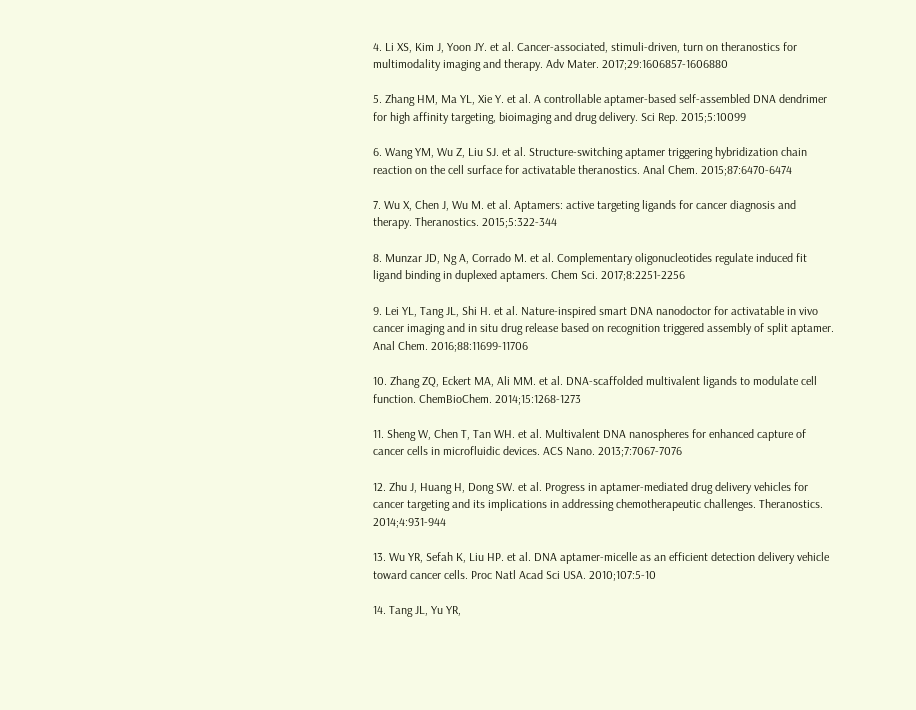4. Li XS, Kim J, Yoon JY. et al. Cancer-associated, stimuli-driven, turn on theranostics for multimodality imaging and therapy. Adv Mater. 2017;29:1606857-1606880

5. Zhang HM, Ma YL, Xie Y. et al. A controllable aptamer-based self-assembled DNA dendrimer for high affinity targeting, bioimaging and drug delivery. Sci Rep. 2015;5:10099

6. Wang YM, Wu Z, Liu SJ. et al. Structure-switching aptamer triggering hybridization chain reaction on the cell surface for activatable theranostics. Anal Chem. 2015;87:6470-6474

7. Wu X, Chen J, Wu M. et al. Aptamers: active targeting ligands for cancer diagnosis and therapy. Theranostics. 2015;5:322-344

8. Munzar JD, Ng A, Corrado M. et al. Complementary oligonucleotides regulate induced fit ligand binding in duplexed aptamers. Chem Sci. 2017;8:2251-2256

9. Lei YL, Tang JL, Shi H. et al. Nature-inspired smart DNA nanodoctor for activatable in vivo cancer imaging and in situ drug release based on recognition triggered assembly of split aptamer. Anal Chem. 2016;88:11699-11706

10. Zhang ZQ, Eckert MA, Ali MM. et al. DNA-scaffolded multivalent ligands to modulate cell function. ChemBioChem. 2014;15:1268-1273

11. Sheng W, Chen T, Tan WH. et al. Multivalent DNA nanospheres for enhanced capture of cancer cells in microfluidic devices. ACS Nano. 2013;7:7067-7076

12. Zhu J, Huang H, Dong SW. et al. Progress in aptamer-mediated drug delivery vehicles for cancer targeting and its implications in addressing chemotherapeutic challenges. Theranostics. 2014;4:931-944

13. Wu YR, Sefah K, Liu HP. et al. DNA aptamer-micelle as an efficient detection delivery vehicle toward cancer cells. Proc Natl Acad Sci USA. 2010;107:5-10

14. Tang JL, Yu YR,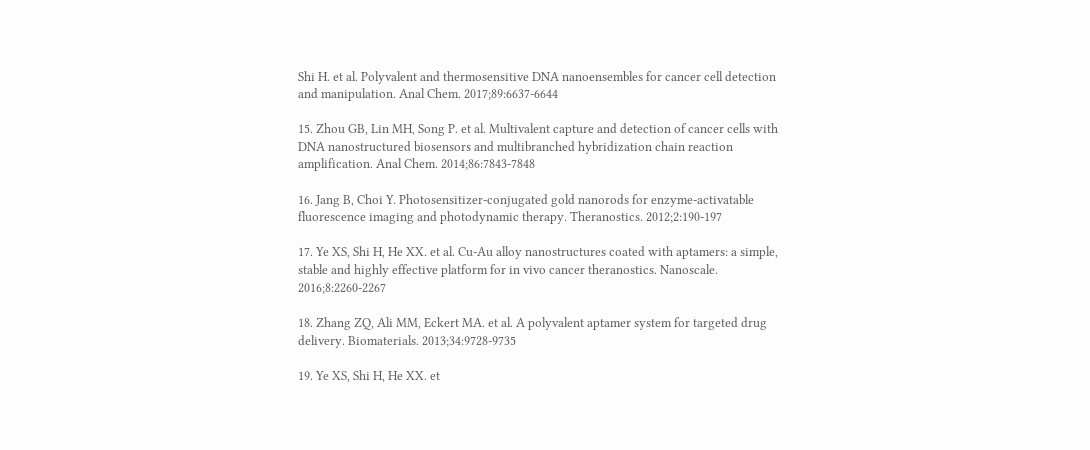Shi H. et al. Polyvalent and thermosensitive DNA nanoensembles for cancer cell detection and manipulation. Anal Chem. 2017;89:6637-6644

15. Zhou GB, Lin MH, Song P. et al. Multivalent capture and detection of cancer cells with DNA nanostructured biosensors and multibranched hybridization chain reaction amplification. Anal Chem. 2014;86:7843-7848

16. Jang B, Choi Y. Photosensitizer-conjugated gold nanorods for enzyme-activatable fluorescence imaging and photodynamic therapy. Theranostics. 2012;2:190-197

17. Ye XS, Shi H, He XX. et al. Cu-Au alloy nanostructures coated with aptamers: a simple, stable and highly effective platform for in vivo cancer theranostics. Nanoscale. 2016;8:2260-2267

18. Zhang ZQ, Ali MM, Eckert MA. et al. A polyvalent aptamer system for targeted drug delivery. Biomaterials. 2013;34:9728-9735

19. Ye XS, Shi H, He XX. et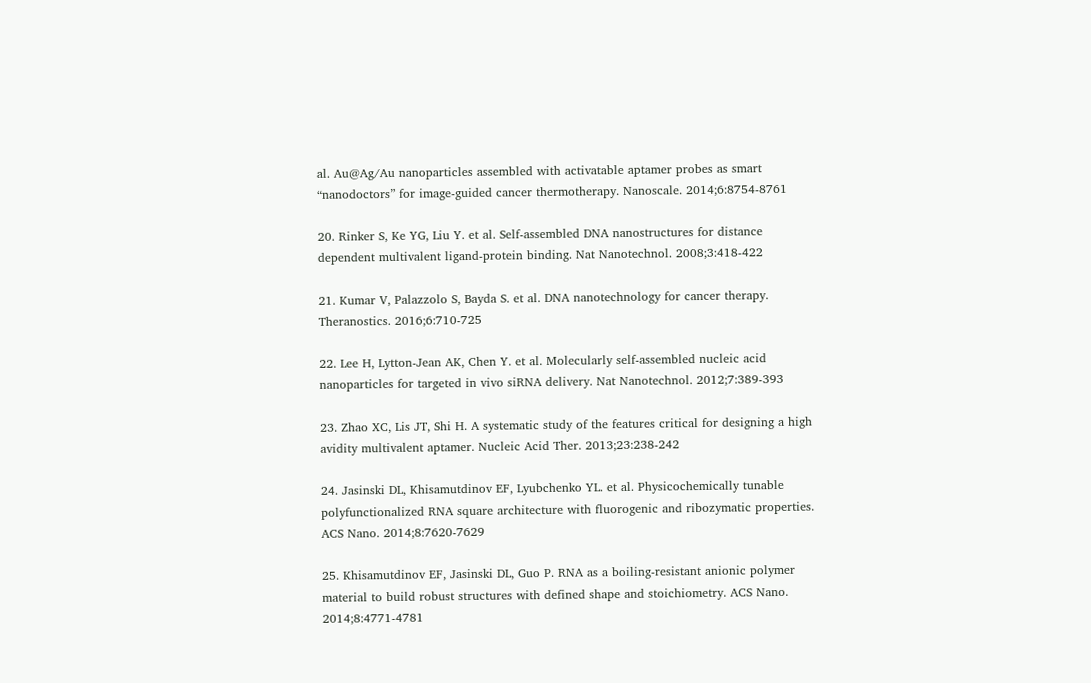al. Au@Ag/Au nanoparticles assembled with activatable aptamer probes as smart “nanodoctors” for image-guided cancer thermotherapy. Nanoscale. 2014;6:8754-8761

20. Rinker S, Ke YG, Liu Y. et al. Self-assembled DNA nanostructures for distance dependent multivalent ligand-protein binding. Nat Nanotechnol. 2008;3:418-422

21. Kumar V, Palazzolo S, Bayda S. et al. DNA nanotechnology for cancer therapy. Theranostics. 2016;6:710-725

22. Lee H, Lytton-Jean AK, Chen Y. et al. Molecularly self-assembled nucleic acid nanoparticles for targeted in vivo siRNA delivery. Nat Nanotechnol. 2012;7:389-393

23. Zhao XC, Lis JT, Shi H. A systematic study of the features critical for designing a high avidity multivalent aptamer. Nucleic Acid Ther. 2013;23:238-242

24. Jasinski DL, Khisamutdinov EF, Lyubchenko YL. et al. Physicochemically tunable polyfunctionalized RNA square architecture with fluorogenic and ribozymatic properties. ACS Nano. 2014;8:7620-7629

25. Khisamutdinov EF, Jasinski DL, Guo P. RNA as a boiling-resistant anionic polymer material to build robust structures with defined shape and stoichiometry. ACS Nano. 2014;8:4771-4781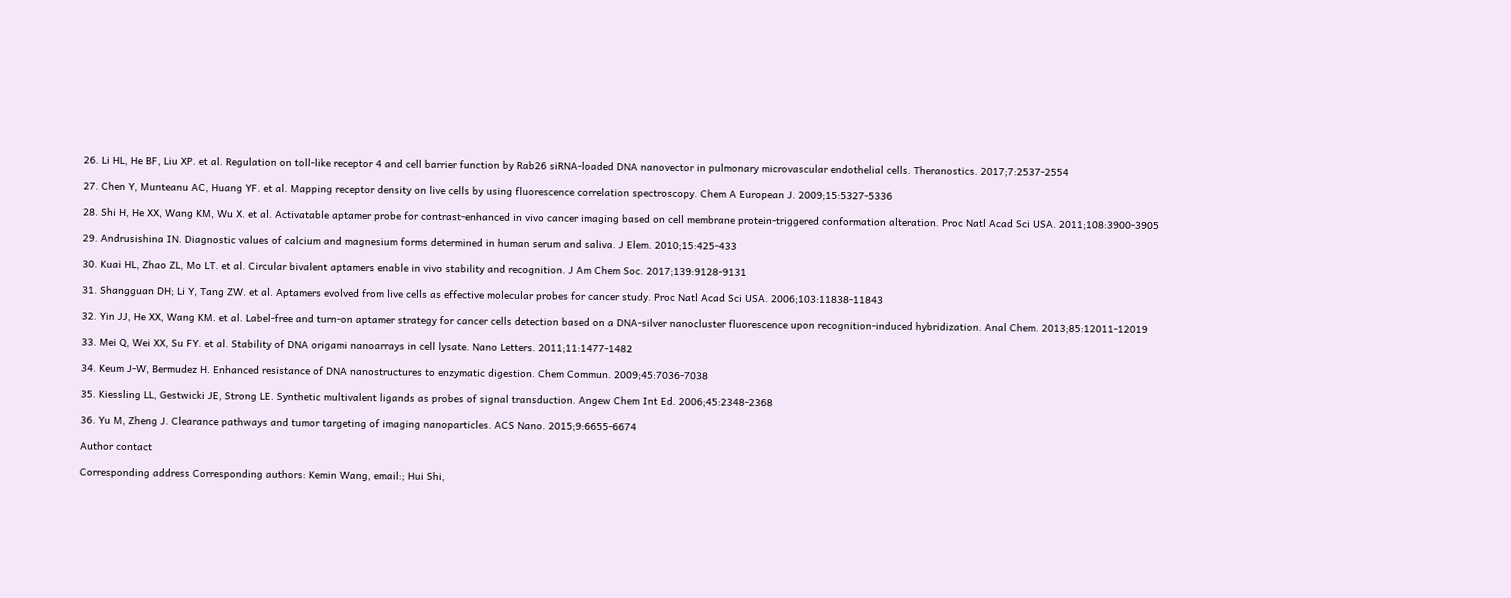26. Li HL, He BF, Liu XP. et al. Regulation on toll-like receptor 4 and cell barrier function by Rab26 siRNA-loaded DNA nanovector in pulmonary microvascular endothelial cells. Theranostics. 2017;7:2537-2554

27. Chen Y, Munteanu AC, Huang YF. et al. Mapping receptor density on live cells by using fluorescence correlation spectroscopy. Chem A European J. 2009;15:5327-5336

28. Shi H, He XX, Wang KM, Wu X. et al. Activatable aptamer probe for contrast-enhanced in vivo cancer imaging based on cell membrane protein-triggered conformation alteration. Proc Natl Acad Sci USA. 2011;108:3900-3905

29. Andrusishina IN. Diagnostic values of calcium and magnesium forms determined in human serum and saliva. J Elem. 2010;15:425-433

30. Kuai HL, Zhao ZL, Mo LT. et al. Circular bivalent aptamers enable in vivo stability and recognition. J Am Chem Soc. 2017;139:9128-9131

31. Shangguan DH; Li Y, Tang ZW. et al. Aptamers evolved from live cells as effective molecular probes for cancer study. Proc Natl Acad Sci USA. 2006;103:11838-11843

32. Yin JJ, He XX, Wang KM. et al. Label-free and turn-on aptamer strategy for cancer cells detection based on a DNA-silver nanocluster fluorescence upon recognition-induced hybridization. Anal Chem. 2013;85:12011-12019

33. Mei Q, Wei XX, Su FY. et al. Stability of DNA origami nanoarrays in cell lysate. Nano Letters. 2011;11:1477-1482

34. Keum J-W, Bermudez H. Enhanced resistance of DNA nanostructures to enzymatic digestion. Chem Commun. 2009;45:7036-7038

35. Kiessling LL, Gestwicki JE, Strong LE. Synthetic multivalent ligands as probes of signal transduction. Angew Chem Int Ed. 2006;45:2348-2368

36. Yu M, Zheng J. Clearance pathways and tumor targeting of imaging nanoparticles. ACS Nano. 2015;9:6655-6674

Author contact

Corresponding address Corresponding authors: Kemin Wang, email:; Hui Shi,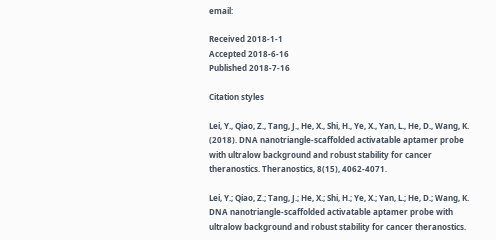email:

Received 2018-1-1
Accepted 2018-6-16
Published 2018-7-16

Citation styles

Lei, Y., Qiao, Z., Tang, J., He, X., Shi, H., Ye, X., Yan, L., He, D., Wang, K. (2018). DNA nanotriangle-scaffolded activatable aptamer probe with ultralow background and robust stability for cancer theranostics. Theranostics, 8(15), 4062-4071.

Lei, Y.; Qiao, Z.; Tang, J.; He, X.; Shi, H.; Ye, X.; Yan, L.; He, D.; Wang, K. DNA nanotriangle-scaffolded activatable aptamer probe with ultralow background and robust stability for cancer theranostics.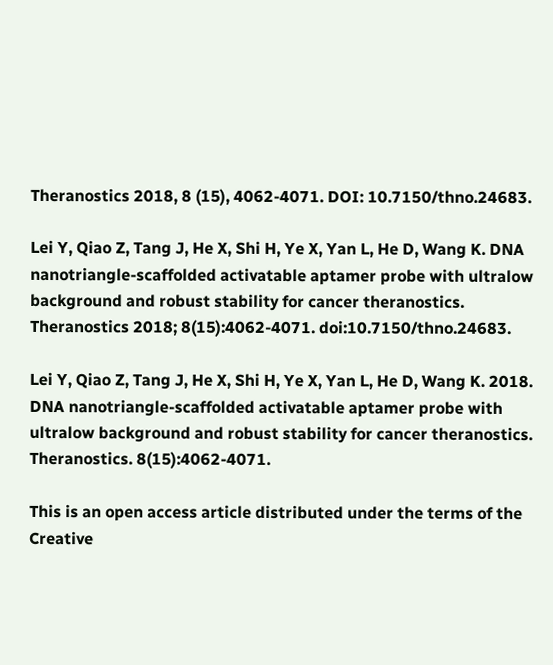Theranostics 2018, 8 (15), 4062-4071. DOI: 10.7150/thno.24683.

Lei Y, Qiao Z, Tang J, He X, Shi H, Ye X, Yan L, He D, Wang K. DNA nanotriangle-scaffolded activatable aptamer probe with ultralow background and robust stability for cancer theranostics. Theranostics 2018; 8(15):4062-4071. doi:10.7150/thno.24683.

Lei Y, Qiao Z, Tang J, He X, Shi H, Ye X, Yan L, He D, Wang K. 2018. DNA nanotriangle-scaffolded activatable aptamer probe with ultralow background and robust stability for cancer theranostics. Theranostics. 8(15):4062-4071.

This is an open access article distributed under the terms of the Creative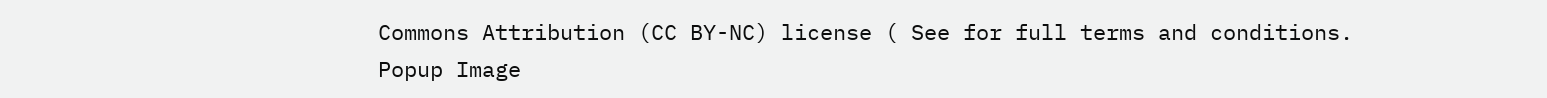Commons Attribution (CC BY-NC) license ( See for full terms and conditions.
Popup Image